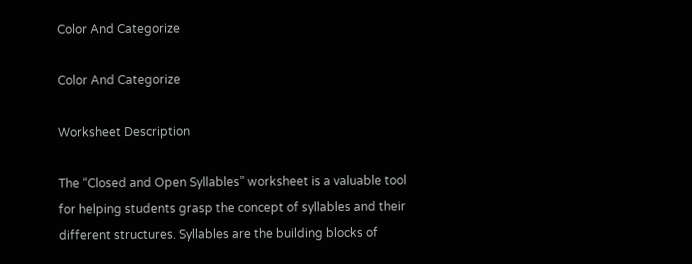Color And Categorize

Color And Categorize

Worksheet Description

The “Closed and Open Syllables” worksheet is a valuable tool for helping students grasp the concept of syllables and their different structures. Syllables are the building blocks of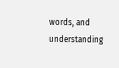words, and understanding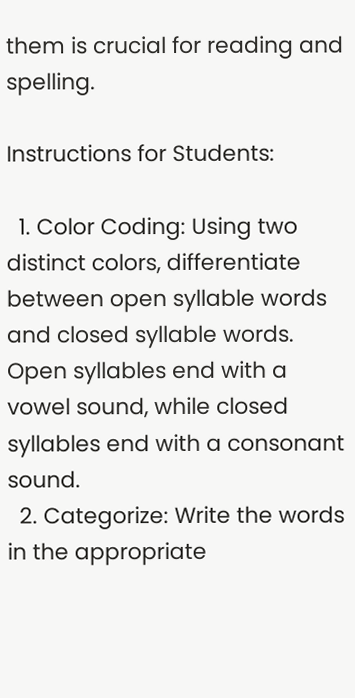them is crucial for reading and spelling.

Instructions for Students:

  1. Color Coding: Using two distinct colors, differentiate between open syllable words and closed syllable words. Open syllables end with a vowel sound, while closed syllables end with a consonant sound.
  2. Categorize: Write the words in the appropriate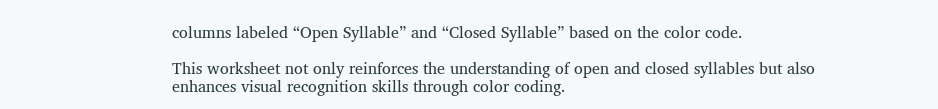columns labeled “Open Syllable” and “Closed Syllable” based on the color code.

This worksheet not only reinforces the understanding of open and closed syllables but also enhances visual recognition skills through color coding.